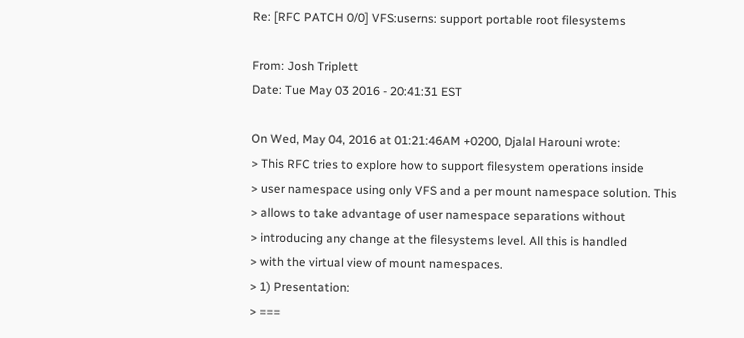Re: [RFC PATCH 0/0] VFS:userns: support portable root filesystems

From: Josh Triplett
Date: Tue May 03 2016 - 20:41:31 EST

On Wed, May 04, 2016 at 01:21:46AM +0200, Djalal Harouni wrote:
> This RFC tries to explore how to support filesystem operations inside
> user namespace using only VFS and a per mount namespace solution. This
> allows to take advantage of user namespace separations without
> introducing any change at the filesystems level. All this is handled
> with the virtual view of mount namespaces.
> 1) Presentation:
> ===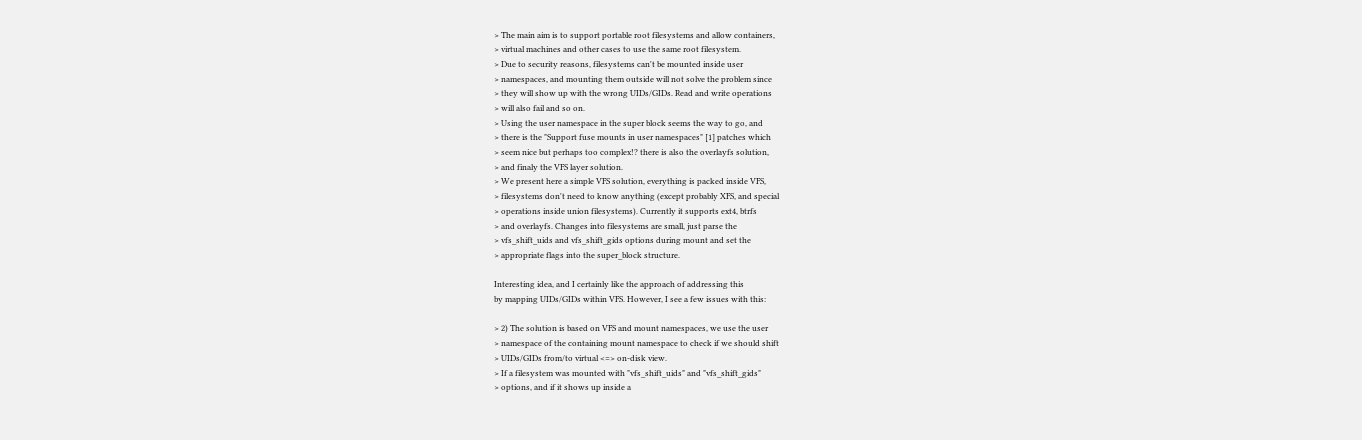> The main aim is to support portable root filesystems and allow containers,
> virtual machines and other cases to use the same root filesystem.
> Due to security reasons, filesystems can't be mounted inside user
> namespaces, and mounting them outside will not solve the problem since
> they will show up with the wrong UIDs/GIDs. Read and write operations
> will also fail and so on.
> Using the user namespace in the super block seems the way to go, and
> there is the "Support fuse mounts in user namespaces" [1] patches which
> seem nice but perhaps too complex!? there is also the overlayfs solution,
> and finaly the VFS layer solution.
> We present here a simple VFS solution, everything is packed inside VFS,
> filesystems don't need to know anything (except probably XFS, and special
> operations inside union filesystems). Currently it supports ext4, btrfs
> and overlayfs. Changes into filesystems are small, just parse the
> vfs_shift_uids and vfs_shift_gids options during mount and set the
> appropriate flags into the super_block structure.

Interesting idea, and I certainly like the approach of addressing this
by mapping UIDs/GIDs within VFS. However, I see a few issues with this:

> 2) The solution is based on VFS and mount namespaces, we use the user
> namespace of the containing mount namespace to check if we should shift
> UIDs/GIDs from/to virtual <=> on-disk view.
> If a filesystem was mounted with "vfs_shift_uids" and "vfs_shift_gids"
> options, and if it shows up inside a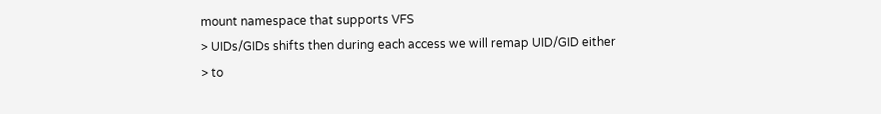mount namespace that supports VFS
> UIDs/GIDs shifts then during each access we will remap UID/GID either
> to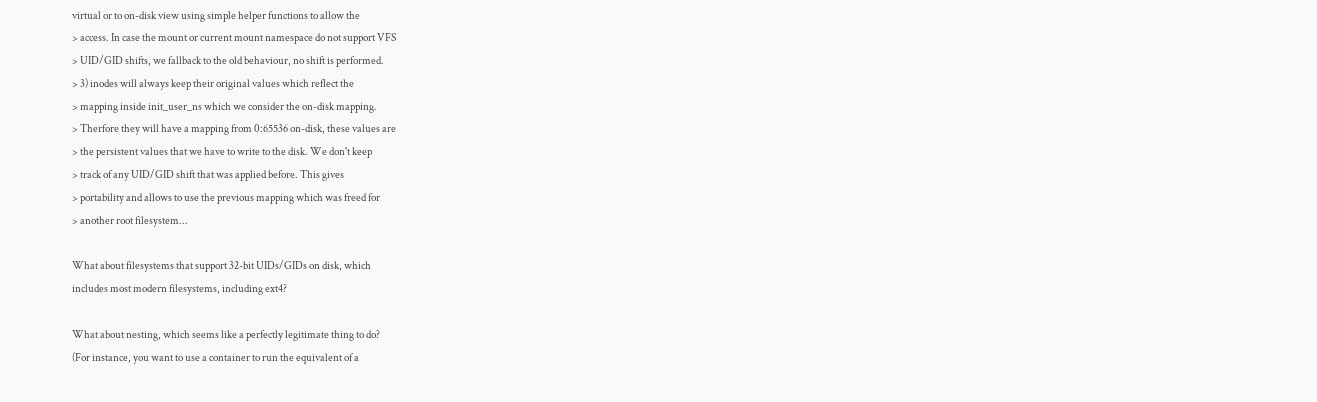virtual or to on-disk view using simple helper functions to allow the
> access. In case the mount or current mount namespace do not support VFS
> UID/GID shifts, we fallback to the old behaviour, no shift is performed.
> 3) inodes will always keep their original values which reflect the
> mapping inside init_user_ns which we consider the on-disk mapping.
> Therfore they will have a mapping from 0:65536 on-disk, these values are
> the persistent values that we have to write to the disk. We don't keep
> track of any UID/GID shift that was applied before. This gives
> portability and allows to use the previous mapping which was freed for
> another root filesystem...

What about filesystems that support 32-bit UIDs/GIDs on disk, which
includes most modern filesystems, including ext4?

What about nesting, which seems like a perfectly legitimate thing to do?
(For instance, you want to use a container to run the equivalent of a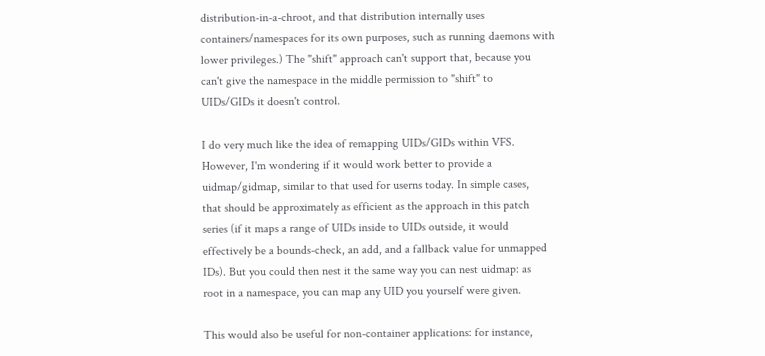distribution-in-a-chroot, and that distribution internally uses
containers/namespaces for its own purposes, such as running daemons with
lower privileges.) The "shift" approach can't support that, because you
can't give the namespace in the middle permission to "shift" to
UIDs/GIDs it doesn't control.

I do very much like the idea of remapping UIDs/GIDs within VFS.
However, I'm wondering if it would work better to provide a
uidmap/gidmap, similar to that used for userns today. In simple cases,
that should be approximately as efficient as the approach in this patch
series (if it maps a range of UIDs inside to UIDs outside, it would
effectively be a bounds-check, an add, and a fallback value for unmapped
IDs). But you could then nest it the same way you can nest uidmap: as
root in a namespace, you can map any UID you yourself were given.

This would also be useful for non-container applications: for instance,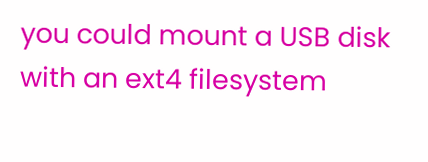you could mount a USB disk with an ext4 filesystem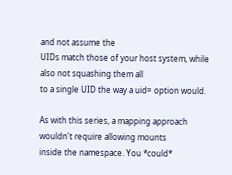and not assume the
UIDs match those of your host system, while also not squashing them all
to a single UID the way a uid= option would.

As with this series, a mapping approach wouldn't require allowing mounts
inside the namespace. You *could*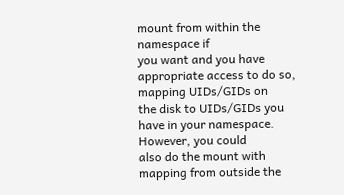mount from within the namespace if
you want and you have appropriate access to do so, mapping UIDs/GIDs on
the disk to UIDs/GIDs you have in your namespace. However, you could
also do the mount with mapping from outside the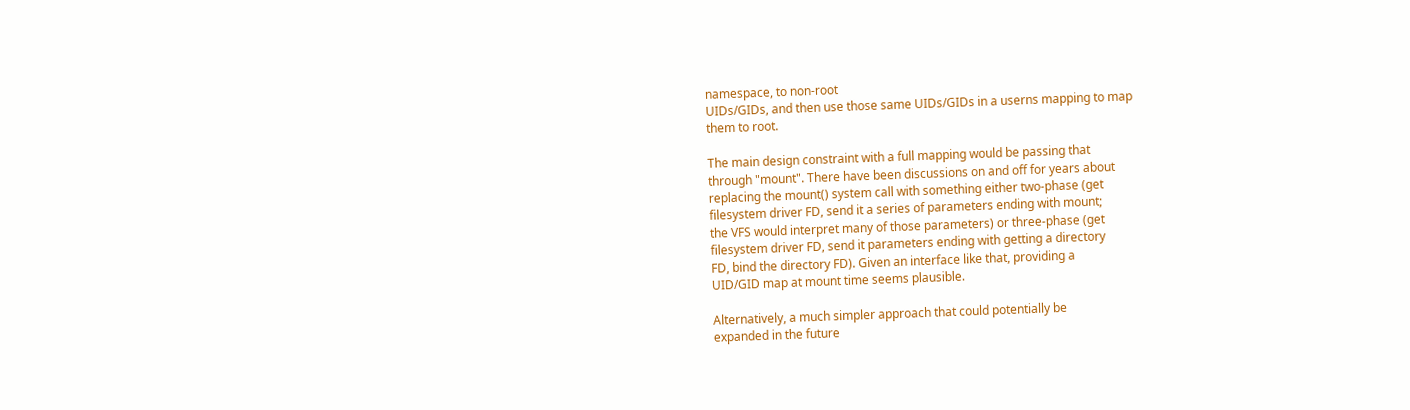namespace, to non-root
UIDs/GIDs, and then use those same UIDs/GIDs in a userns mapping to map
them to root.

The main design constraint with a full mapping would be passing that
through "mount". There have been discussions on and off for years about
replacing the mount() system call with something either two-phase (get
filesystem driver FD, send it a series of parameters ending with mount;
the VFS would interpret many of those parameters) or three-phase (get
filesystem driver FD, send it parameters ending with getting a directory
FD, bind the directory FD). Given an interface like that, providing a
UID/GID map at mount time seems plausible.

Alternatively, a much simpler approach that could potentially be
expanded in the future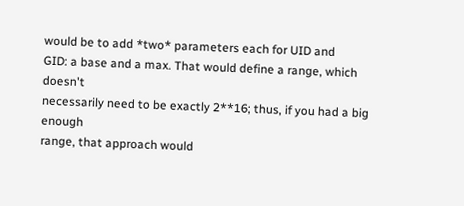would be to add *two* parameters each for UID and
GID: a base and a max. That would define a range, which doesn't
necessarily need to be exactly 2**16; thus, if you had a big enough
range, that approach would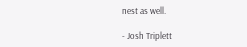nest as well.

- Josh Triplett